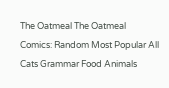The Oatmeal The Oatmeal
Comics: Random Most Popular All Cats Grammar Food Animals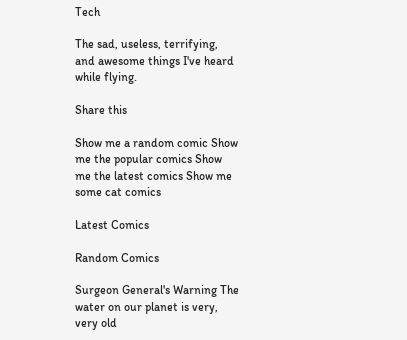Tech

The sad, useless, terrifying, and awesome things I've heard while flying.

Share this

Show me a random comic Show me the popular comics Show me the latest comics Show me some cat comics

Latest Comics

Random Comics

Surgeon General's Warning The water on our planet is very, very old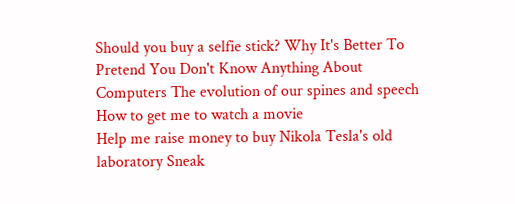Should you buy a selfie stick? Why It's Better To Pretend You Don't Know Anything About Computers The evolution of our spines and speech How to get me to watch a movie
Help me raise money to buy Nikola Tesla's old laboratory Sneak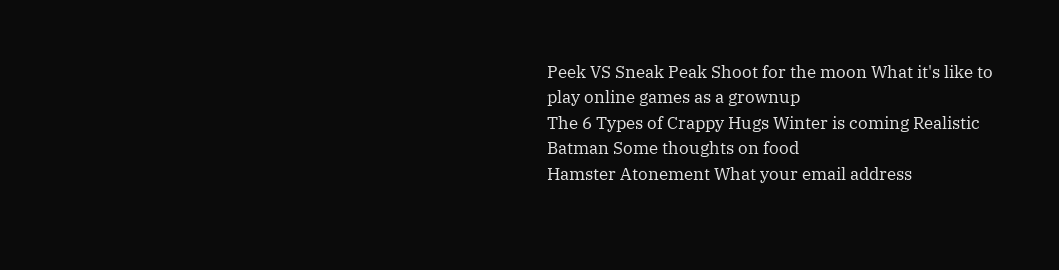Peek VS Sneak Peak Shoot for the moon What it's like to play online games as a grownup
The 6 Types of Crappy Hugs Winter is coming Realistic Batman Some thoughts on food
Hamster Atonement What your email address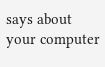says about your computer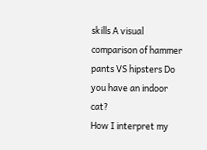skills A visual comparison of hammer pants VS hipsters Do you have an indoor cat?
How I interpret my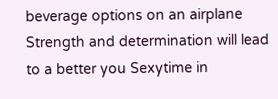beverage options on an airplane Strength and determination will lead to a better you Sexytime in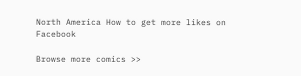North America How to get more likes on Facebook

Browse more comics >>